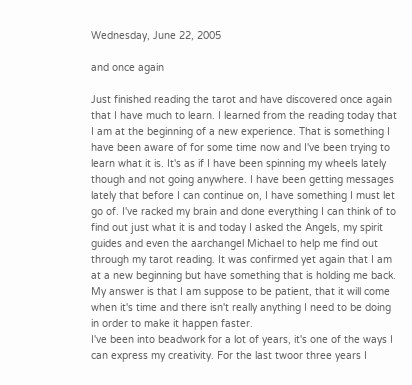Wednesday, June 22, 2005

and once again

Just finished reading the tarot and have discovered once again that I have much to learn. I learned from the reading today that I am at the beginning of a new experience. That is something I have been aware of for some time now and I've been trying to learn what it is. It's as if I have been spinning my wheels lately though and not going anywhere. I have been getting messages lately that before I can continue on, I have something I must let go of. I've racked my brain and done everything I can think of to find out just what it is and today I asked the Angels, my spirit guides and even the aarchangel Michael to help me find out through my tarot reading. It was confirmed yet again that I am at a new beginning but have something that is holding me back. My answer is that I am suppose to be patient, that it will come when it's time and there isn't really anything I need to be doing in order to make it happen faster.
I've been into beadwork for a lot of years, it's one of the ways I can express my creativity. For the last twoor three years I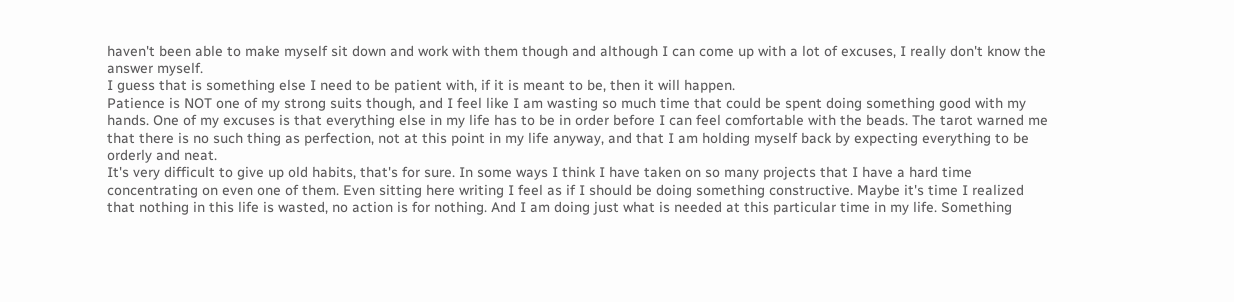haven't been able to make myself sit down and work with them though and although I can come up with a lot of excuses, I really don't know the answer myself.
I guess that is something else I need to be patient with, if it is meant to be, then it will happen.
Patience is NOT one of my strong suits though, and I feel like I am wasting so much time that could be spent doing something good with my hands. One of my excuses is that everything else in my life has to be in order before I can feel comfortable with the beads. The tarot warned me that there is no such thing as perfection, not at this point in my life anyway, and that I am holding myself back by expecting everything to be orderly and neat.
It's very difficult to give up old habits, that's for sure. In some ways I think I have taken on so many projects that I have a hard time concentrating on even one of them. Even sitting here writing I feel as if I should be doing something constructive. Maybe it's time I realized that nothing in this life is wasted, no action is for nothing. And I am doing just what is needed at this particular time in my life. Something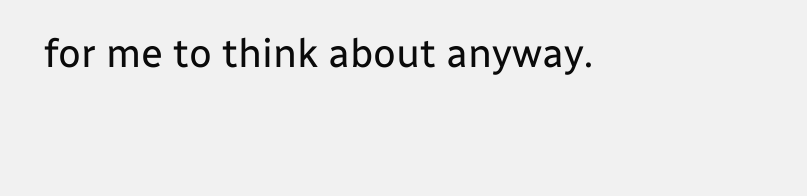for me to think about anyway.